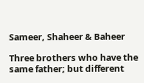Sameer, Shaheer & Baheer

Three brothers who have the same father; but different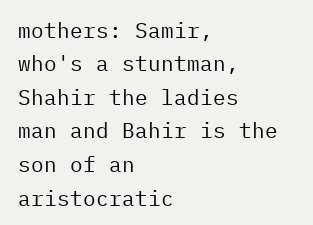mothers: Samir, who's a stuntman, Shahir the ladies man and Bahir is the son of an aristocratic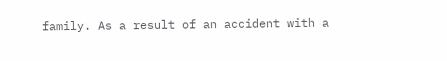family. As a result of an accident with a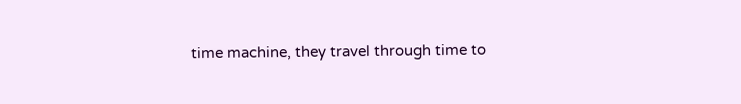time machine, they travel through time to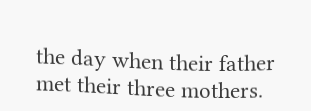the day when their father met their three mothers.